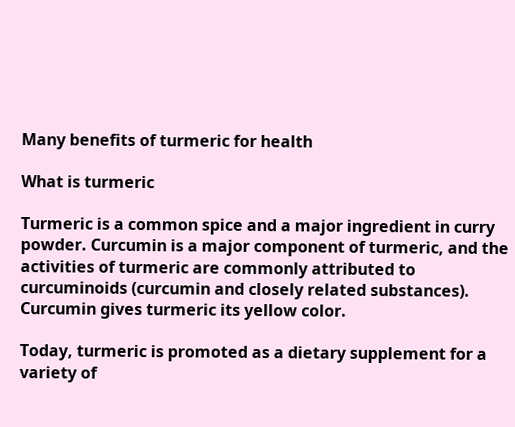Many benefits of turmeric for health

What is turmeric

Turmeric is a common spice and a major ingredient in curry powder. Curcumin is a major component of turmeric, and the activities of turmeric are commonly attributed to curcuminoids (curcumin and closely related substances). Curcumin gives turmeric its yellow color.

Today, turmeric is promoted as a dietary supplement for a variety of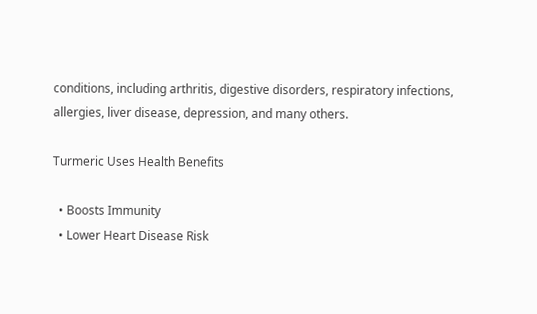conditions, including arthritis, digestive disorders, respiratory infections, allergies, liver disease, depression, and many others.

Turmeric Uses Health Benefits

  • Boosts Immunity
  • Lower Heart Disease Risk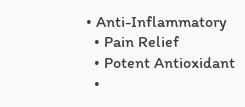• Anti-Inflammatory
  • Pain Relief
  • Potent Antioxidant
  •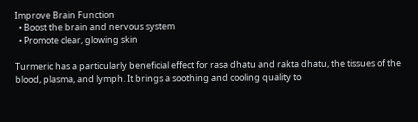Improve Brain Function
  • Boost the brain and nervous system
  • Promote clear, glowing skin

Turmeric has a particularly beneficial effect for rasa dhatu and rakta dhatu, the tissues of the blood, plasma, and lymph. It brings a soothing and cooling quality to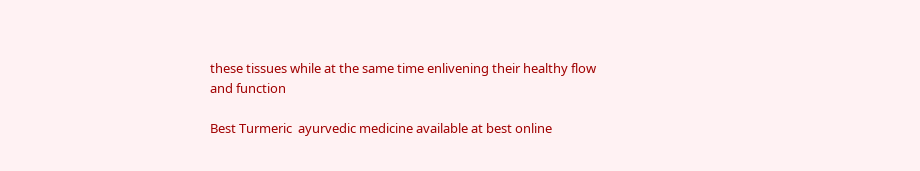these tissues while at the same time enlivening their healthy flow and function

Best Turmeric  ayurvedic medicine available at best online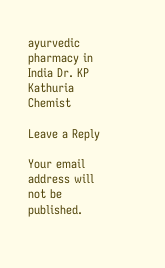ayurvedic pharmacy in India Dr. KP Kathuria Chemist

Leave a Reply

Your email address will not be published.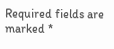Required fields are marked *